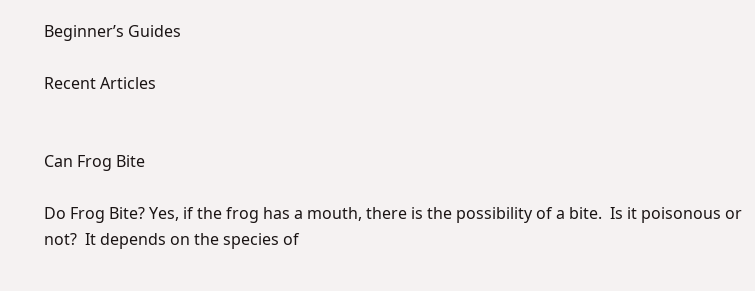Beginner’s Guides

Recent Articles


Can Frog Bite

Do Frog Bite? Yes, if the frog has a mouth, there is the possibility of a bite.  Is it poisonous or not?  It depends on the species of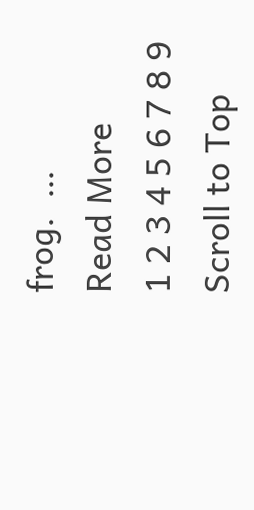frog.  …
Read More
1 2 3 4 5 6 7 8 9
Scroll to Top